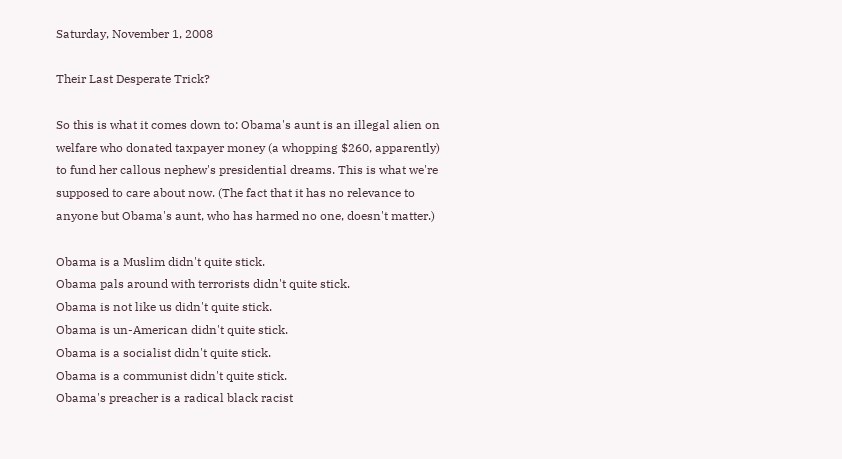Saturday, November 1, 2008

Their Last Desperate Trick?

So this is what it comes down to: Obama's aunt is an illegal alien on welfare who donated taxpayer money (a whopping $260, apparently) to fund her callous nephew's presidential dreams. This is what we're supposed to care about now. (The fact that it has no relevance to anyone but Obama's aunt, who has harmed no one, doesn't matter.)

Obama is a Muslim didn't quite stick.
Obama pals around with terrorists didn't quite stick.
Obama is not like us didn't quite stick.
Obama is un-American didn't quite stick.
Obama is a socialist didn't quite stick.
Obama is a communist didn't quite stick.
Obama's preacher is a radical black racist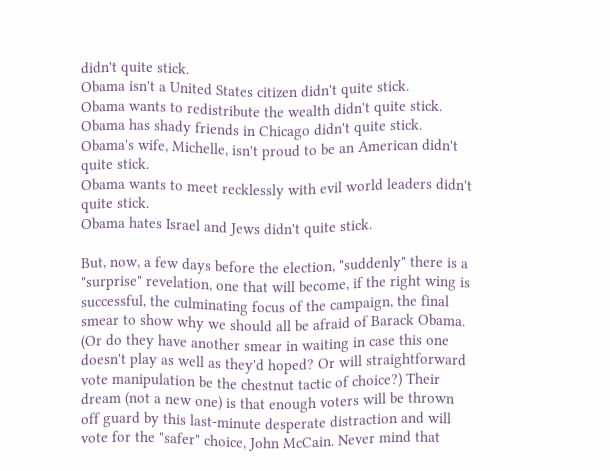didn't quite stick.
Obama isn't a United States citizen didn't quite stick.
Obama wants to redistribute the wealth didn't quite stick.
Obama has shady friends in Chicago didn't quite stick.
Obama's wife, Michelle, isn't proud to be an American didn't quite stick.
Obama wants to meet recklessly with evil world leaders didn't quite stick.
Obama hates Israel and Jews didn't quite stick.

But, now, a few days before the election, "suddenly" there is a "surprise" revelation, one that will become, if the right wing is successful, the culminating focus of the campaign, the final smear to show why we should all be afraid of Barack Obama. (Or do they have another smear in waiting in case this one doesn't play as well as they'd hoped? Or will straightforward vote manipulation be the chestnut tactic of choice?) Their dream (not a new one) is that enough voters will be thrown off guard by this last-minute desperate distraction and will vote for the "safer" choice, John McCain. Never mind that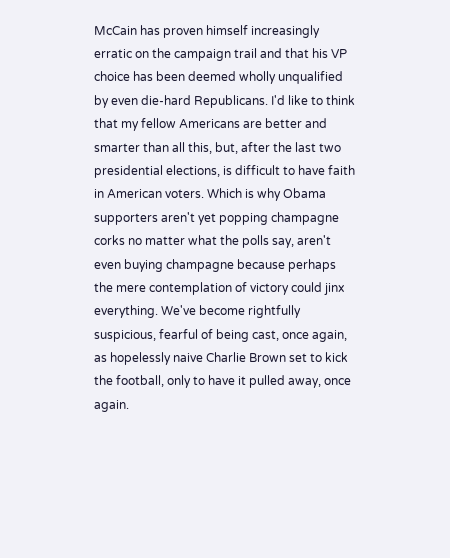McCain has proven himself increasingly erratic on the campaign trail and that his VP choice has been deemed wholly unqualified by even die-hard Republicans. I'd like to think that my fellow Americans are better and smarter than all this, but, after the last two presidential elections, is difficult to have faith in American voters. Which is why Obama supporters aren't yet popping champagne corks no matter what the polls say, aren't even buying champagne because perhaps the mere contemplation of victory could jinx everything. We've become rightfully suspicious, fearful of being cast, once again, as hopelessly naive Charlie Brown set to kick the football, only to have it pulled away, once again.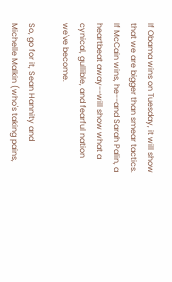If Obama wins on Tuesday, it will show that we are bigger than smear tactics. If McCain wins, he--and Sarah Palin, a heartbeat away--will show what a cynical, gullible, and fearful nation we've become.

So, go for it, Sean Hannity and Michelle Malkin (who's taking pains,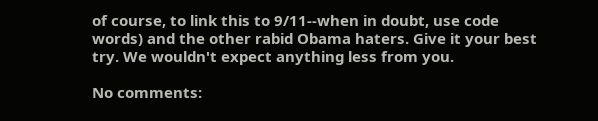of course, to link this to 9/11--when in doubt, use code words) and the other rabid Obama haters. Give it your best try. We wouldn't expect anything less from you.

No comments: